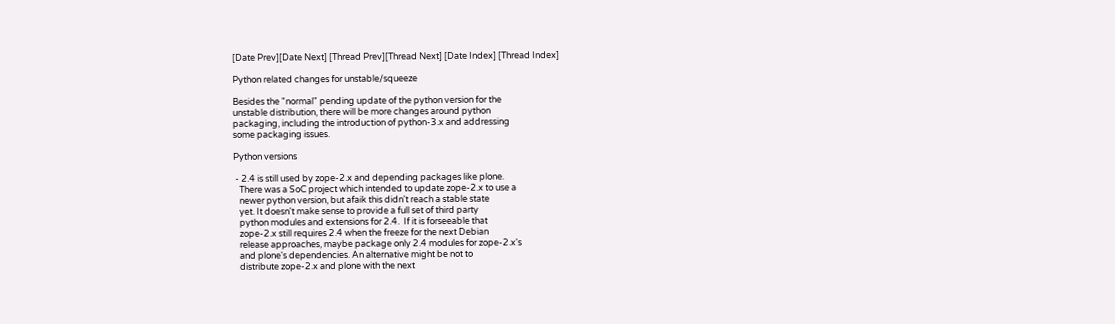[Date Prev][Date Next] [Thread Prev][Thread Next] [Date Index] [Thread Index]

Python related changes for unstable/squeeze

Besides the "normal" pending update of the python version for the
unstable distribution, there will be more changes around python
packaging, including the introduction of python-3.x and addressing
some packaging issues.

Python versions

 - 2.4 is still used by zope-2.x and depending packages like plone.
   There was a SoC project which intended to update zope-2.x to use a
   newer python version, but afaik this didn't reach a stable state
   yet. It doesn't make sense to provide a full set of third party
   python modules and extensions for 2.4.  If it is forseeable that
   zope-2.x still requires 2.4 when the freeze for the next Debian
   release approaches, maybe package only 2.4 modules for zope-2.x's
   and plone's dependencies. An alternative might be not to
   distribute zope-2.x and plone with the next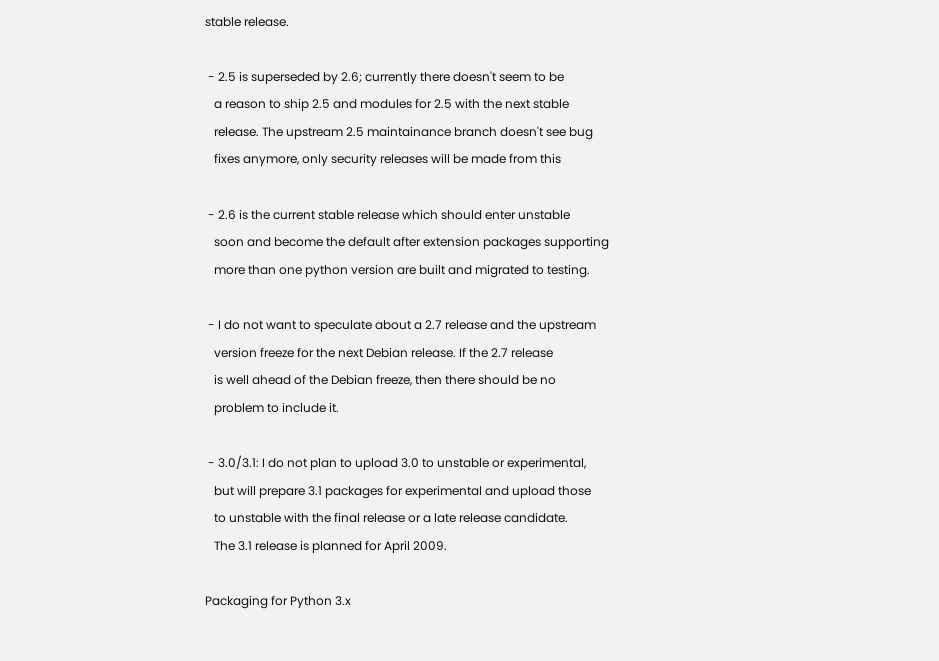stable release.

 - 2.5 is superseded by 2.6; currently there doesn't seem to be
   a reason to ship 2.5 and modules for 2.5 with the next stable
   release. The upstream 2.5 maintainance branch doesn't see bug
   fixes anymore, only security releases will be made from this

 - 2.6 is the current stable release which should enter unstable
   soon and become the default after extension packages supporting
   more than one python version are built and migrated to testing.

 - I do not want to speculate about a 2.7 release and the upstream
   version freeze for the next Debian release. If the 2.7 release
   is well ahead of the Debian freeze, then there should be no
   problem to include it.

 - 3.0/3.1: I do not plan to upload 3.0 to unstable or experimental,
   but will prepare 3.1 packages for experimental and upload those
   to unstable with the final release or a late release candidate.
   The 3.1 release is planned for April 2009.

Packaging for Python 3.x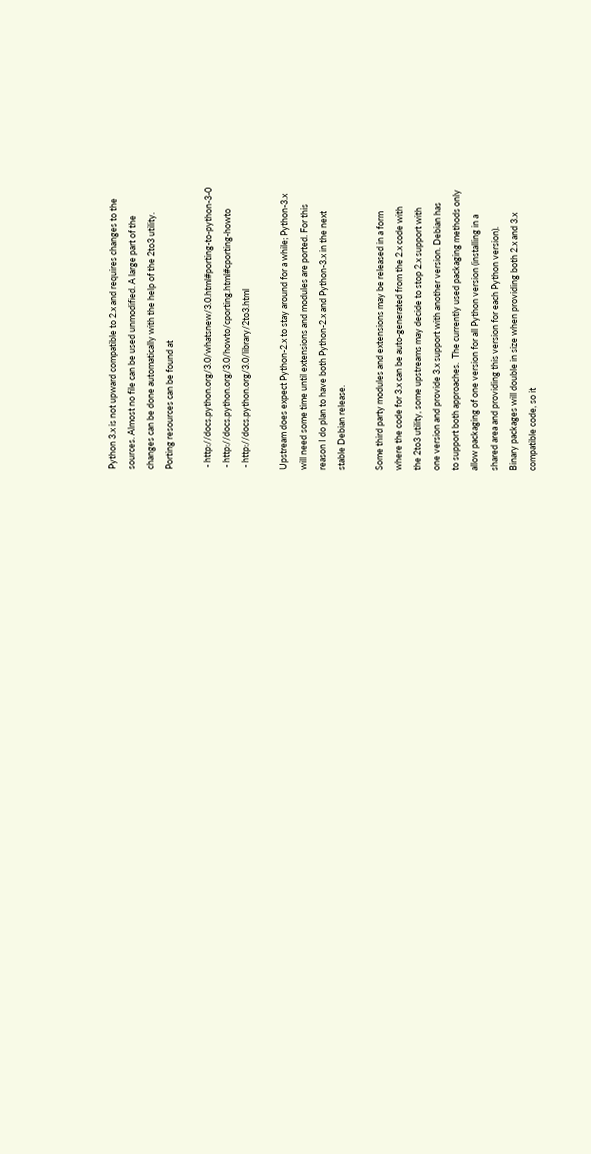Python 3.x is not upward compatible to 2.x and requires changes to the
sources. Almost no file can be used unmodified. A large part of the
changes can be done automatically with the help of the 2to3 utility.
Porting resources can be found at

 - http://docs.python.org/3.0/whatsnew/3.0.html#porting-to-python-3-0
 - http://docs.python.org/3.0/howto/cporting.html#cporting-howto
 - http://docs.python.org/3.0/library/2to3.html

Upstream does expect Python-2.x to stay around for a while; Python-3.x
will need some time until extensions and modules are ported. For this
reason I do plan to have both Python-2.x and Python-3.x in the next
stable Debian release.

Some third party modules and extensions may be released in a form
where the code for 3.x can be auto-generated from the 2.x code with
the 2to3 utility, some upstreams may decide to stop 2.x support with
one version and provide 3.x support with another version. Debian has
to support both approaches.  The currently used packaging methods only
allow packaging of one version for all Python version (installing in a
shared area and providing this version for each Python version).
Binary packages will double in size when providing both 2.x and 3.x
compatible code, so it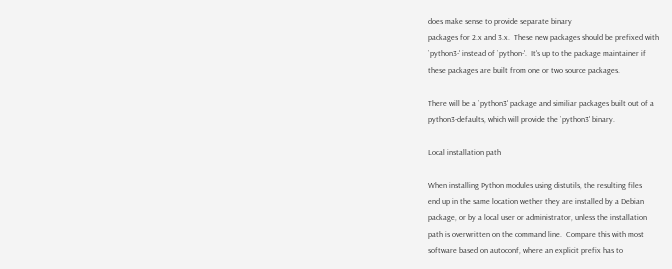does make sense to provide separate binary
packages for 2.x and 3.x.  These new packages should be prefixed with
`python3-' instead of `python-'.  It's up to the package maintainer if
these packages are built from one or two source packages.

There will be a `python3' package and similiar packages built out of a
python3-defaults, which will provide the `python3' binary.

Local installation path

When installing Python modules using distutils, the resulting files
end up in the same location wether they are installed by a Debian
package, or by a local user or administrator, unless the installation
path is overwritten on the command line.  Compare this with most
software based on autoconf, where an explicit prefix has to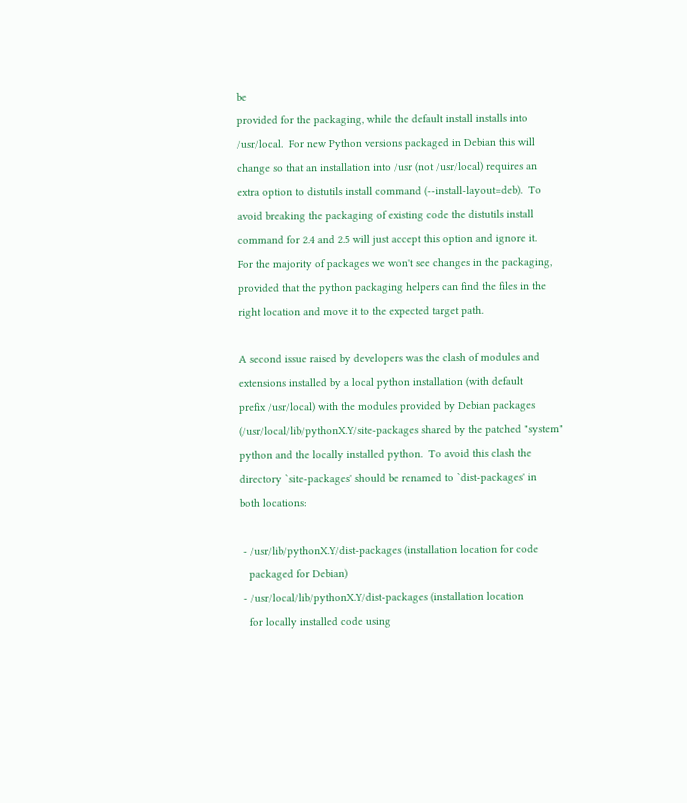be
provided for the packaging, while the default install installs into
/usr/local.  For new Python versions packaged in Debian this will
change so that an installation into /usr (not /usr/local) requires an
extra option to distutils install command (--install-layout=deb).  To
avoid breaking the packaging of existing code the distutils install
command for 2.4 and 2.5 will just accept this option and ignore it.
For the majority of packages we won't see changes in the packaging,
provided that the python packaging helpers can find the files in the
right location and move it to the expected target path.

A second issue raised by developers was the clash of modules and
extensions installed by a local python installation (with default
prefix /usr/local) with the modules provided by Debian packages
(/usr/local/lib/pythonX.Y/site-packages shared by the patched "system"
python and the locally installed python.  To avoid this clash the
directory `site-packages' should be renamed to `dist-packages' in
both locations:

 - /usr/lib/pythonX.Y/dist-packages (installation location for code
   packaged for Debian)
 - /usr/local/lib/pythonX.Y/dist-packages (installation location
   for locally installed code using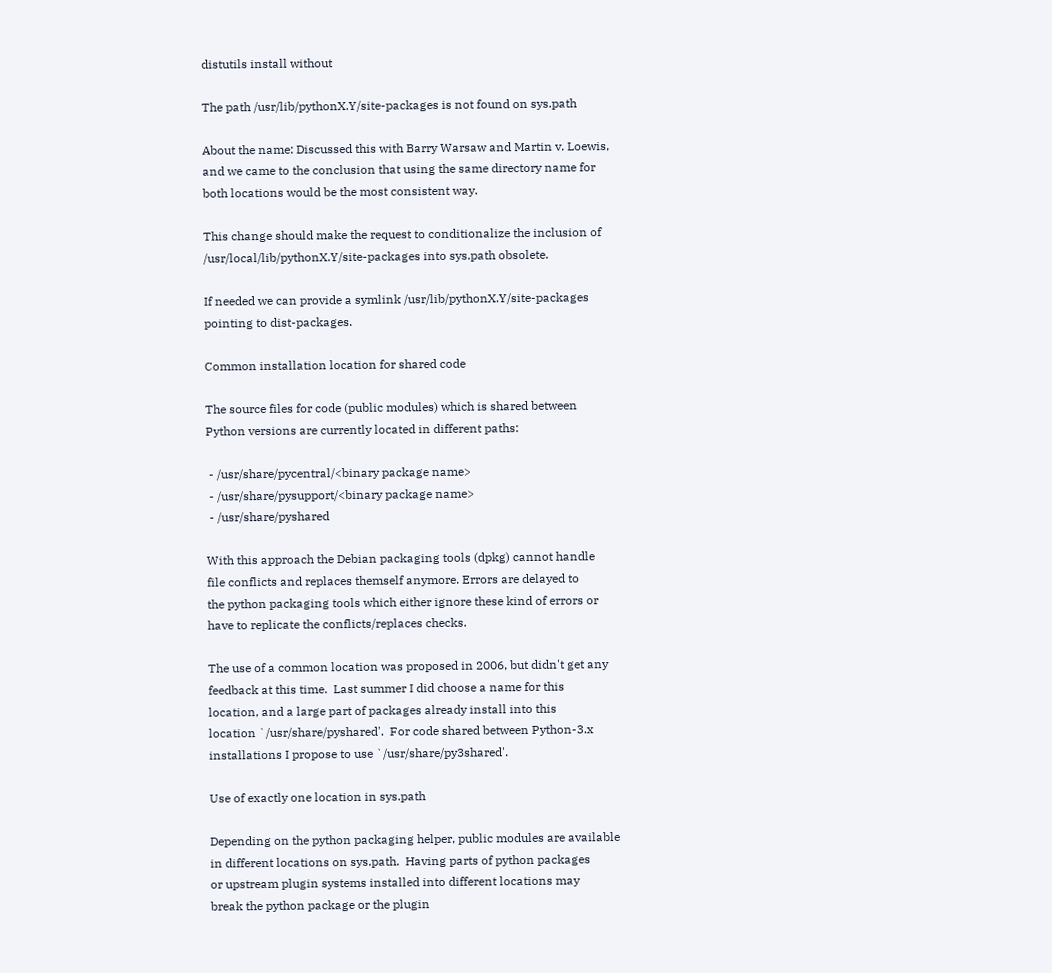distutils install without

The path /usr/lib/pythonX.Y/site-packages is not found on sys.path

About the name: Discussed this with Barry Warsaw and Martin v. Loewis,
and we came to the conclusion that using the same directory name for
both locations would be the most consistent way.

This change should make the request to conditionalize the inclusion of
/usr/local/lib/pythonX.Y/site-packages into sys.path obsolete.

If needed we can provide a symlink /usr/lib/pythonX.Y/site-packages
pointing to dist-packages.

Common installation location for shared code

The source files for code (public modules) which is shared between
Python versions are currently located in different paths:

 - /usr/share/pycentral/<binary package name>
 - /usr/share/pysupport/<binary package name>
 - /usr/share/pyshared

With this approach the Debian packaging tools (dpkg) cannot handle
file conflicts and replaces themself anymore. Errors are delayed to
the python packaging tools which either ignore these kind of errors or
have to replicate the conflicts/replaces checks.

The use of a common location was proposed in 2006, but didn't get any
feedback at this time.  Last summer I did choose a name for this
location, and a large part of packages already install into this
location `/usr/share/pyshared'.  For code shared between Python-3.x
installations I propose to use `/usr/share/py3shared'.

Use of exactly one location in sys.path

Depending on the python packaging helper, public modules are available
in different locations on sys.path.  Having parts of python packages
or upstream plugin systems installed into different locations may
break the python package or the plugin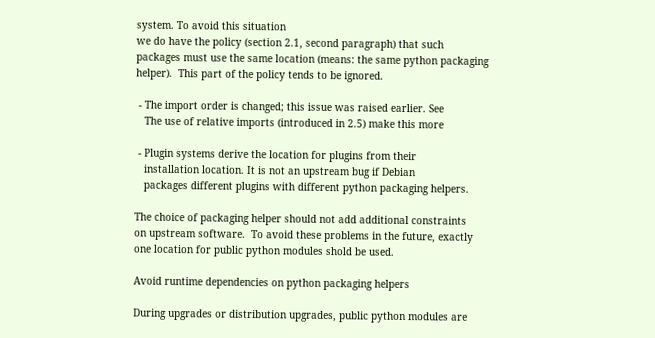system. To avoid this situation
we do have the policy (section 2.1, second paragraph) that such
packages must use the same location (means: the same python packaging
helper).  This part of the policy tends to be ignored.

 - The import order is changed; this issue was raised earlier. See
   The use of relative imports (introduced in 2.5) make this more

 - Plugin systems derive the location for plugins from their
   installation location. It is not an upstream bug if Debian
   packages different plugins with different python packaging helpers.

The choice of packaging helper should not add additional constraints
on upstream software.  To avoid these problems in the future, exactly
one location for public python modules shold be used.

Avoid runtime dependencies on python packaging helpers

During upgrades or distribution upgrades, public python modules are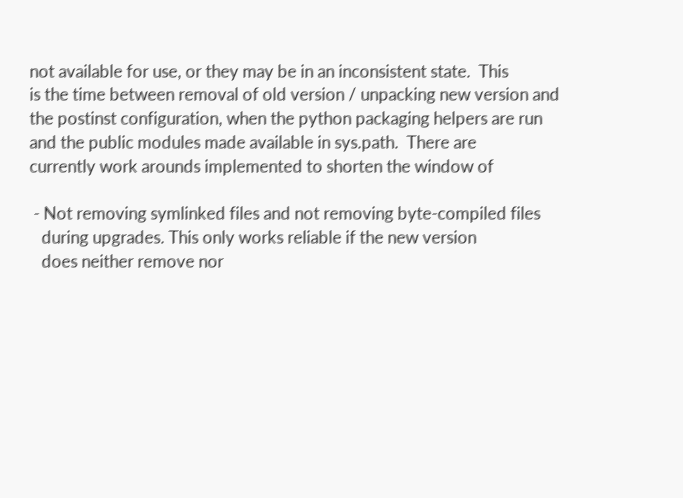not available for use, or they may be in an inconsistent state.  This
is the time between removal of old version / unpacking new version and
the postinst configuration, when the python packaging helpers are run
and the public modules made available in sys.path.  There are
currently work arounds implemented to shorten the window of

 - Not removing symlinked files and not removing byte-compiled files
   during upgrades. This only works reliable if the new version
   does neither remove nor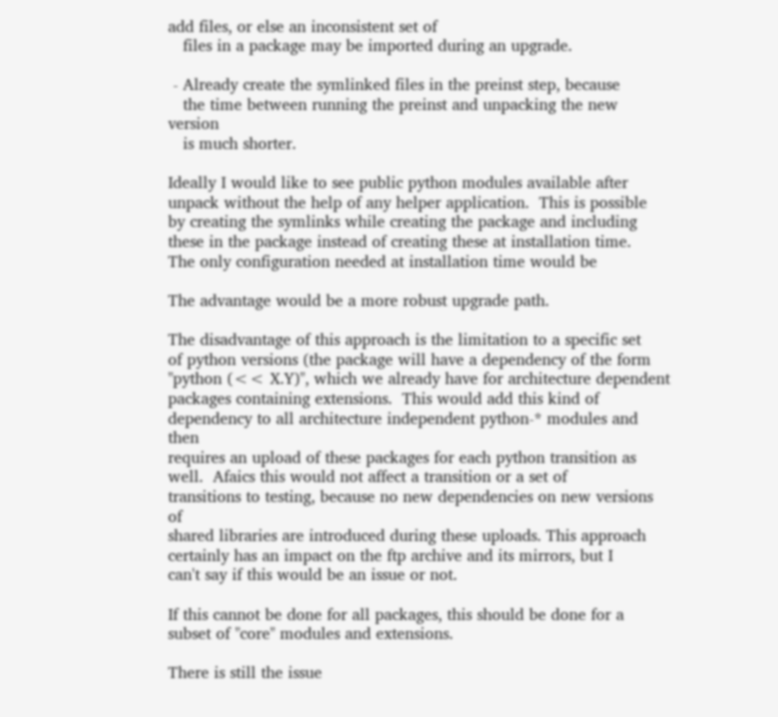add files, or else an inconsistent set of
   files in a package may be imported during an upgrade.

 - Already create the symlinked files in the preinst step, because
   the time between running the preinst and unpacking the new version
   is much shorter.

Ideally I would like to see public python modules available after
unpack without the help of any helper application.  This is possible
by creating the symlinks while creating the package and including
these in the package instead of creating these at installation time.
The only configuration needed at installation time would be

The advantage would be a more robust upgrade path.

The disadvantage of this approach is the limitation to a specific set
of python versions (the package will have a dependency of the form
"python (<< X.Y)", which we already have for architecture dependent
packages containing extensions.  This would add this kind of
dependency to all architecture independent python-* modules and then
requires an upload of these packages for each python transition as
well.  Afaics this would not affect a transition or a set of
transitions to testing, because no new dependencies on new versions of
shared libraries are introduced during these uploads. This approach
certainly has an impact on the ftp archive and its mirrors, but I
can't say if this would be an issue or not.

If this cannot be done for all packages, this should be done for a
subset of "core" modules and extensions.

There is still the issue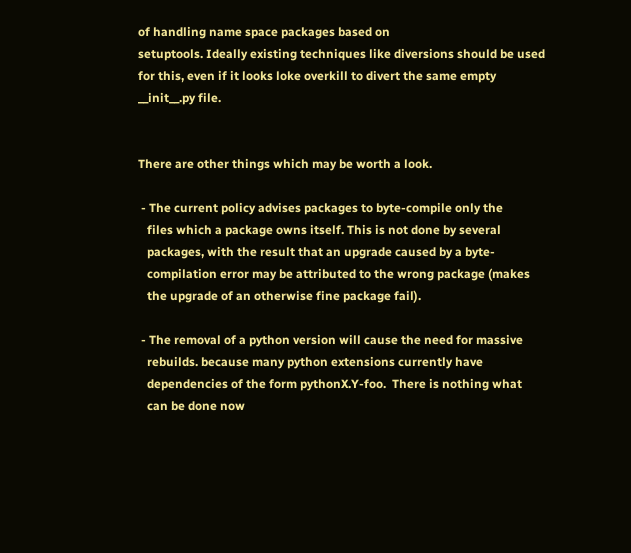of handling name space packages based on
setuptools. Ideally existing techniques like diversions should be used
for this, even if it looks loke overkill to divert the same empty
__init__.py file.


There are other things which may be worth a look.

 - The current policy advises packages to byte-compile only the
   files which a package owns itself. This is not done by several
   packages, with the result that an upgrade caused by a byte-
   compilation error may be attributed to the wrong package (makes
   the upgrade of an otherwise fine package fail).

 - The removal of a python version will cause the need for massive
   rebuilds. because many python extensions currently have
   dependencies of the form pythonX.Y-foo.  There is nothing what
   can be done now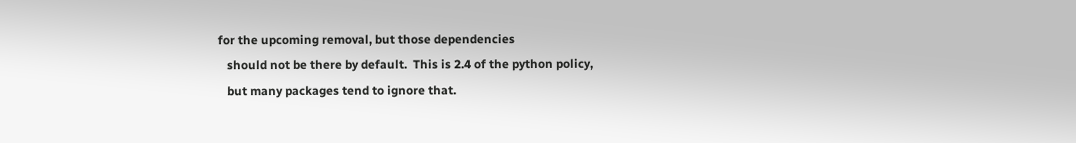for the upcoming removal, but those dependencies
   should not be there by default.  This is 2.4 of the python policy,
   but many packages tend to ignore that.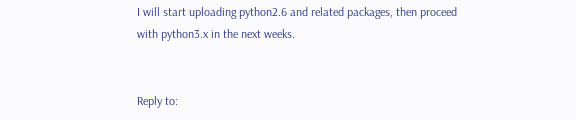I will start uploading python2.6 and related packages, then proceed
with python3.x in the next weeks.


Reply to: